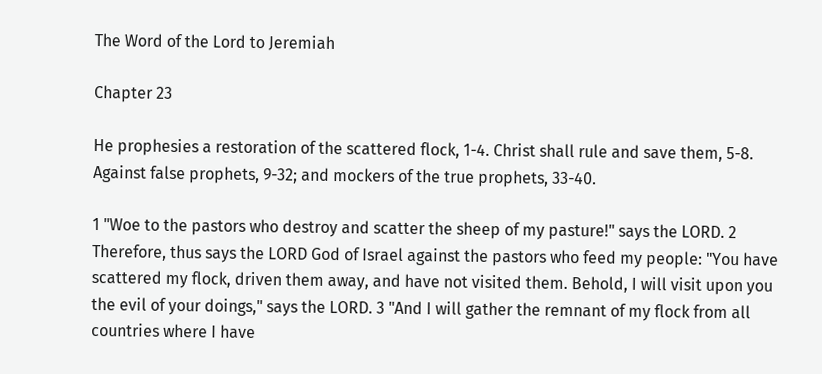The Word of the Lord to Jeremiah

Chapter 23

He prophesies a restoration of the scattered flock, 1-4. Christ shall rule and save them, 5-8. Against false prophets, 9-32; and mockers of the true prophets, 33-40.

1 "Woe to the pastors who destroy and scatter the sheep of my pasture!" says the LORD. 2 Therefore, thus says the LORD God of Israel against the pastors who feed my people: "You have scattered my flock, driven them away, and have not visited them. Behold, I will visit upon you the evil of your doings," says the LORD. 3 "And I will gather the remnant of my flock from all countries where I have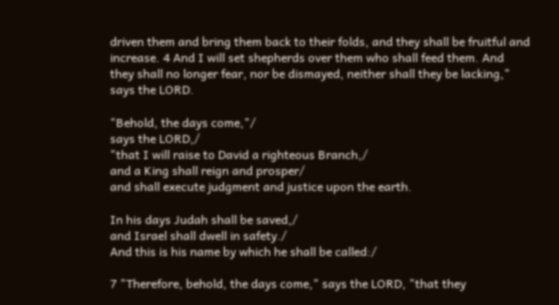driven them and bring them back to their folds, and they shall be fruitful and increase. 4 And I will set shepherds over them who shall feed them. And they shall no longer fear, nor be dismayed, neither shall they be lacking," says the LORD.

"Behold, the days come,"/
says the LORD,/
"that I will raise to David a righteous Branch,/
and a King shall reign and prosper/
and shall execute judgment and justice upon the earth.

In his days Judah shall be saved,/
and Israel shall dwell in safety./
And this is his name by which he shall be called:/

7 "Therefore, behold, the days come," says the LORD, "that they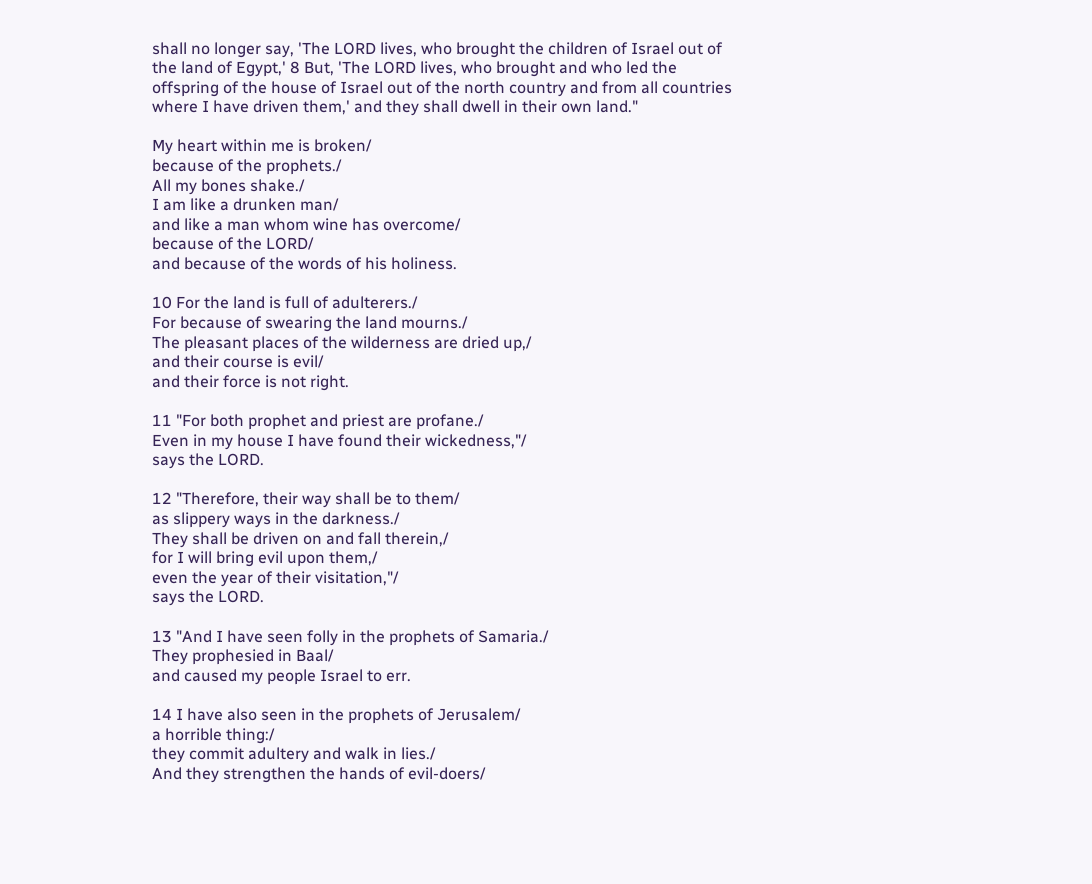shall no longer say, 'The LORD lives, who brought the children of Israel out of the land of Egypt,' 8 But, 'The LORD lives, who brought and who led the offspring of the house of Israel out of the north country and from all countries where I have driven them,' and they shall dwell in their own land."

My heart within me is broken/
because of the prophets./
All my bones shake./
I am like a drunken man/
and like a man whom wine has overcome/
because of the LORD/
and because of the words of his holiness.

10 For the land is full of adulterers./
For because of swearing the land mourns./
The pleasant places of the wilderness are dried up,/
and their course is evil/
and their force is not right.

11 "For both prophet and priest are profane./
Even in my house I have found their wickedness,"/
says the LORD.

12 "Therefore, their way shall be to them/
as slippery ways in the darkness./
They shall be driven on and fall therein,/
for I will bring evil upon them,/
even the year of their visitation,"/
says the LORD.

13 "And I have seen folly in the prophets of Samaria./
They prophesied in Baal/
and caused my people Israel to err.

14 I have also seen in the prophets of Jerusalem/
a horrible thing:/
they commit adultery and walk in lies./
And they strengthen the hands of evil-doers/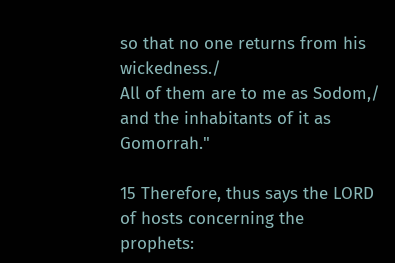so that no one returns from his wickedness./
All of them are to me as Sodom,/
and the inhabitants of it as Gomorrah."

15 Therefore, thus says the LORD of hosts concerning the prophets: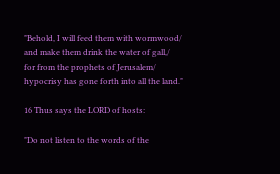"Behold, I will feed them with wormwood/
and make them drink the water of gall,/
for from the prophets of Jerusalem/
hypocrisy has gone forth into all the land."

16 Thus says the LORD of hosts:

"Do not listen to the words of the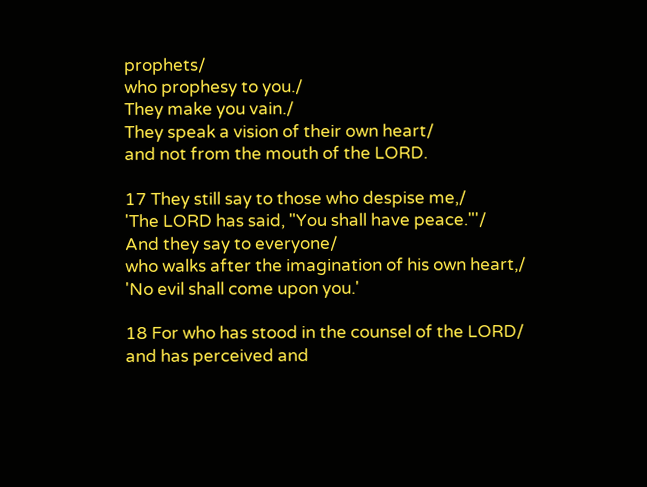prophets/
who prophesy to you./
They make you vain./
They speak a vision of their own heart/
and not from the mouth of the LORD.

17 They still say to those who despise me,/
'The LORD has said, "You shall have peace."'/
And they say to everyone/
who walks after the imagination of his own heart,/
'No evil shall come upon you.'

18 For who has stood in the counsel of the LORD/
and has perceived and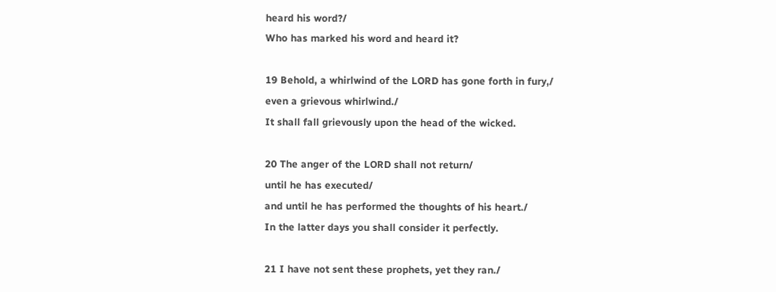heard his word?/
Who has marked his word and heard it?

19 Behold, a whirlwind of the LORD has gone forth in fury,/
even a grievous whirlwind./
It shall fall grievously upon the head of the wicked.

20 The anger of the LORD shall not return/
until he has executed/
and until he has performed the thoughts of his heart./
In the latter days you shall consider it perfectly.

21 I have not sent these prophets, yet they ran./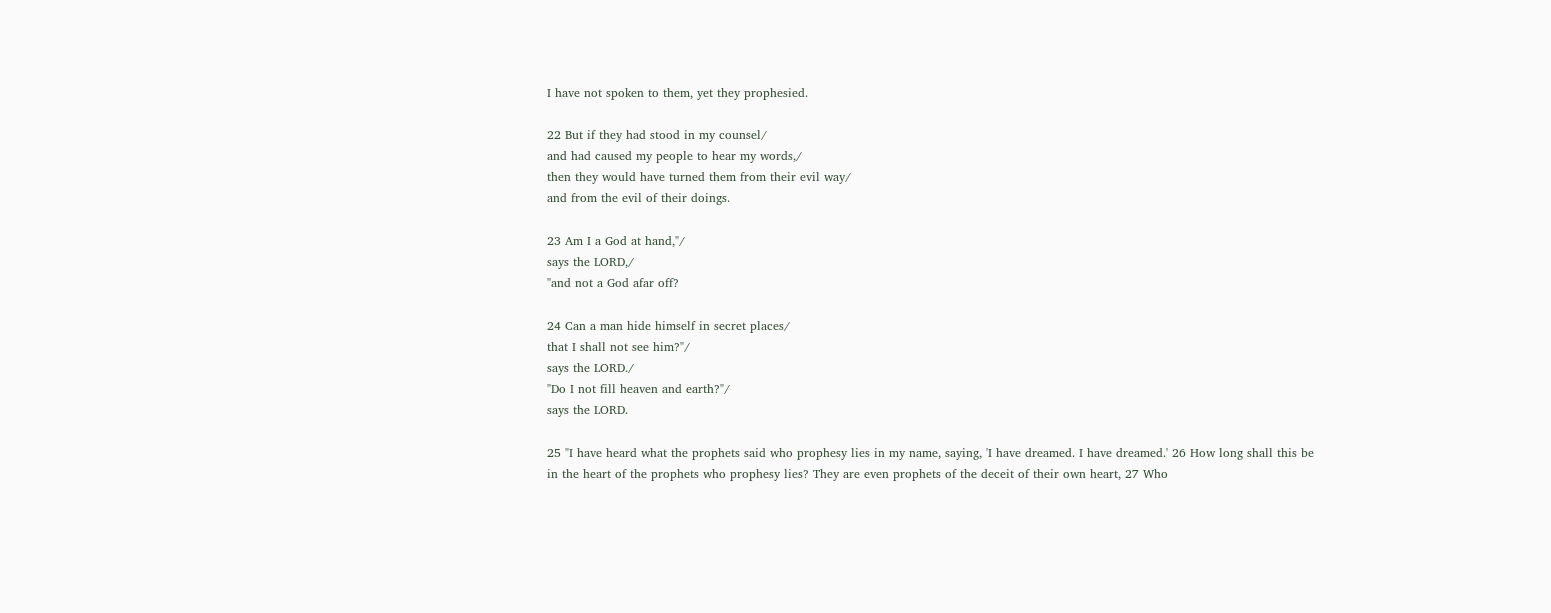I have not spoken to them, yet they prophesied.

22 But if they had stood in my counsel/
and had caused my people to hear my words,/
then they would have turned them from their evil way/
and from the evil of their doings.

23 Am I a God at hand,"/
says the LORD,/
"and not a God afar off?

24 Can a man hide himself in secret places/
that I shall not see him?"/
says the LORD./
"Do I not fill heaven and earth?"/
says the LORD.

25 "I have heard what the prophets said who prophesy lies in my name, saying, 'I have dreamed. I have dreamed.' 26 How long shall this be in the heart of the prophets who prophesy lies? They are even prophets of the deceit of their own heart, 27 Who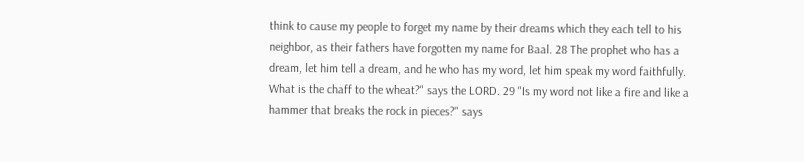think to cause my people to forget my name by their dreams which they each tell to his neighbor, as their fathers have forgotten my name for Baal. 28 The prophet who has a dream, let him tell a dream, and he who has my word, let him speak my word faithfully. What is the chaff to the wheat?" says the LORD. 29 "Is my word not like a fire and like a hammer that breaks the rock in pieces?" says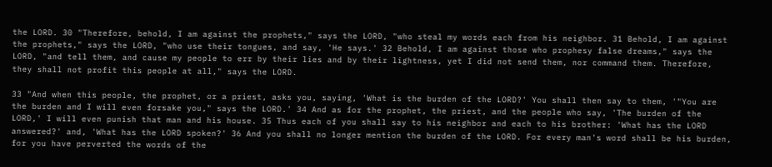the LORD. 30 "Therefore, behold, I am against the prophets," says the LORD, "who steal my words each from his neighbor. 31 Behold, I am against the prophets," says the LORD, "who use their tongues, and say, 'He says.' 32 Behold, I am against those who prophesy false dreams," says the LORD, "and tell them, and cause my people to err by their lies and by their lightness, yet I did not send them, nor command them. Therefore, they shall not profit this people at all," says the LORD.

33 "And when this people, the prophet, or a priest, asks you, saying, 'What is the burden of the LORD?' You shall then say to them, '"You are the burden and I will even forsake you," says the LORD.' 34 And as for the prophet, the priest, and the people who say, 'The burden of the LORD,' I will even punish that man and his house. 35 Thus each of you shall say to his neighbor and each to his brother: 'What has the LORD answered?' and, 'What has the LORD spoken?' 36 And you shall no longer mention the burden of the LORD. For every man's word shall be his burden, for you have perverted the words of the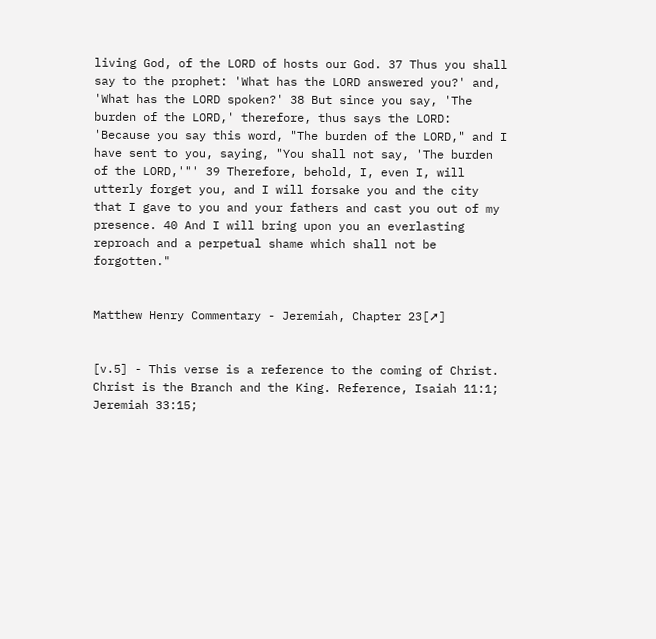living God, of the LORD of hosts our God. 37 Thus you shall say to the prophet: 'What has the LORD answered you?' and, 'What has the LORD spoken?' 38 But since you say, 'The burden of the LORD,' therefore, thus says the LORD: 'Because you say this word, "The burden of the LORD," and I have sent to you, saying, "You shall not say, 'The burden of the LORD,'"' 39 Therefore, behold, I, even I, will utterly forget you, and I will forsake you and the city that I gave to you and your fathers and cast you out of my presence. 40 And I will bring upon you an everlasting reproach and a perpetual shame which shall not be forgotten."


Matthew Henry Commentary - Jeremiah, Chapter 23[➚]


[v.5] - This verse is a reference to the coming of Christ. Christ is the Branch and the King. Reference, Isaiah 11:1; Jeremiah 33:15;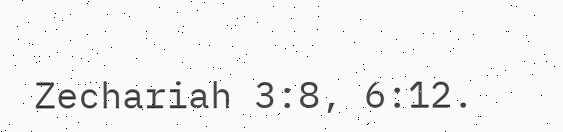Zechariah 3:8, 6:12.